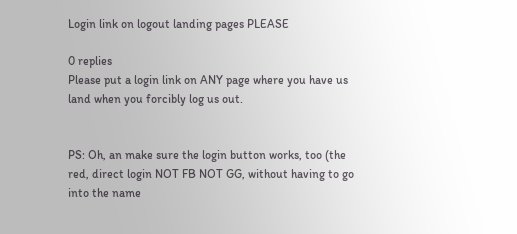Login link on logout landing pages PLEASE

0 replies
Please put a login link on ANY page where you have us land when you forcibly log us out.


PS: Oh, an make sure the login button works, too (the red, direct login NOT FB NOT GG, without having to go into the name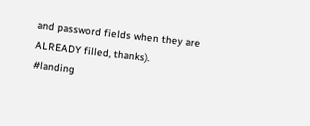and password fields when they are ALREADY filled, thanks).
#landing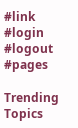#link #login #logout #pages

Trending Topics